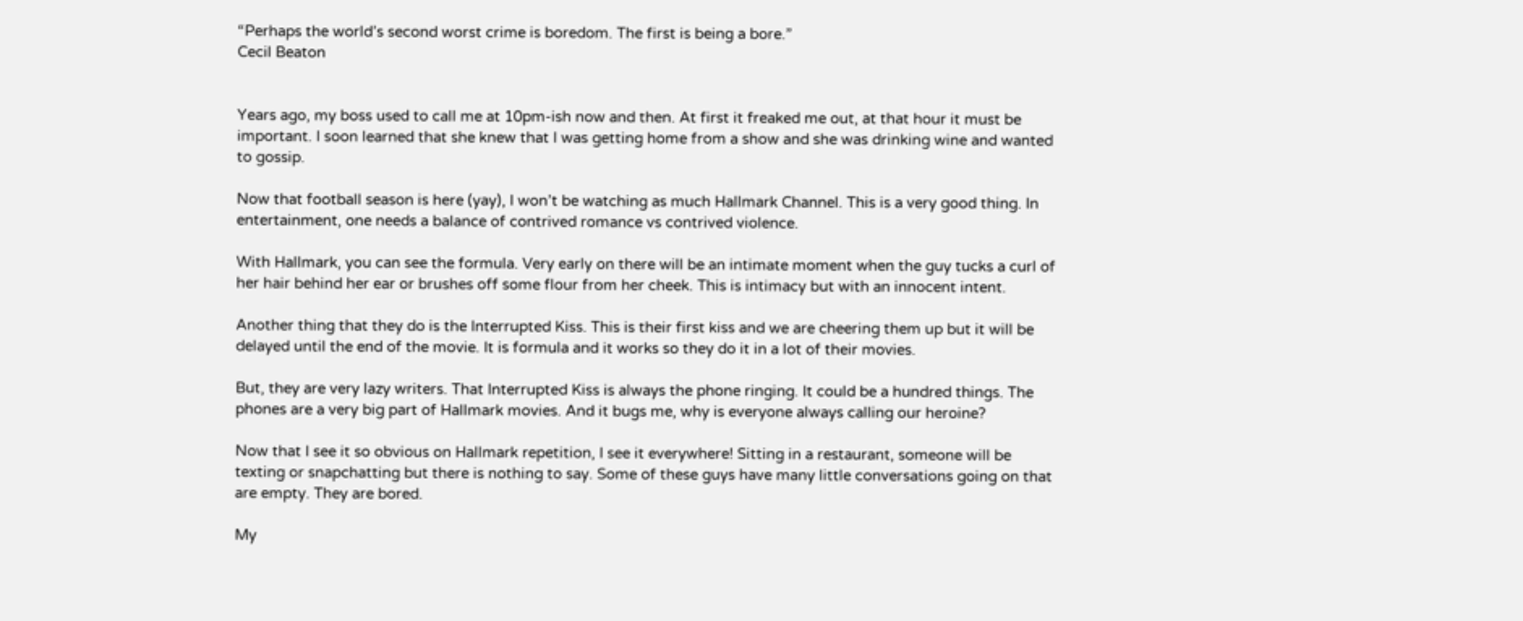“Perhaps the world’s second worst crime is boredom. The first is being a bore.”
Cecil Beaton


Years ago, my boss used to call me at 10pm-ish now and then. At first it freaked me out, at that hour it must be important. I soon learned that she knew that I was getting home from a show and she was drinking wine and wanted to gossip.

Now that football season is here (yay), I won’t be watching as much Hallmark Channel. This is a very good thing. In entertainment, one needs a balance of contrived romance vs contrived violence.

With Hallmark, you can see the formula. Very early on there will be an intimate moment when the guy tucks a curl of her hair behind her ear or brushes off some flour from her cheek. This is intimacy but with an innocent intent.

Another thing that they do is the Interrupted Kiss. This is their first kiss and we are cheering them up but it will be delayed until the end of the movie. It is formula and it works so they do it in a lot of their movies.

But, they are very lazy writers. That Interrupted Kiss is always the phone ringing. It could be a hundred things. The phones are a very big part of Hallmark movies. And it bugs me, why is everyone always calling our heroine?

Now that I see it so obvious on Hallmark repetition, I see it everywhere! Sitting in a restaurant, someone will be texting or snapchatting but there is nothing to say. Some of these guys have many little conversations going on that are empty. They are bored.

My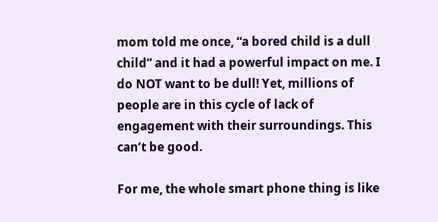mom told me once, “a bored child is a dull child” and it had a powerful impact on me. I do NOT want to be dull! Yet, millions of people are in this cycle of lack of engagement with their surroundings. This can’t be good.

For me, the whole smart phone thing is like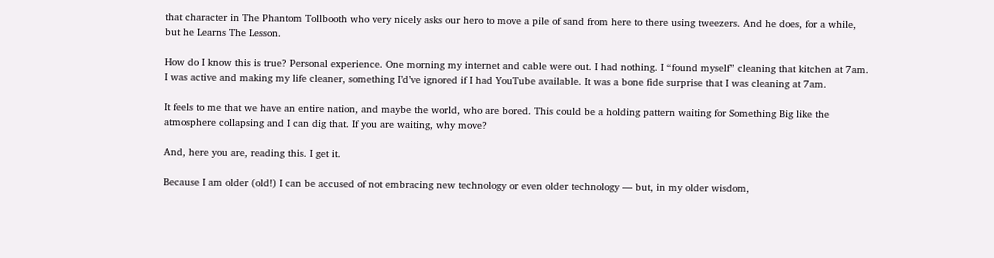that character in The Phantom Tollbooth who very nicely asks our hero to move a pile of sand from here to there using tweezers. And he does, for a while, but he Learns The Lesson.

How do I know this is true? Personal experience. One morning my internet and cable were out. I had nothing. I “found myself” cleaning that kitchen at 7am. I was active and making my life cleaner, something I’d’ve ignored if I had YouTube available. It was a bone fide surprise that I was cleaning at 7am.

It feels to me that we have an entire nation, and maybe the world, who are bored. This could be a holding pattern waiting for Something Big like the atmosphere collapsing and I can dig that. If you are waiting, why move?

And, here you are, reading this. I get it.

Because I am older (old!) I can be accused of not embracing new technology or even older technology — but, in my older wisdom,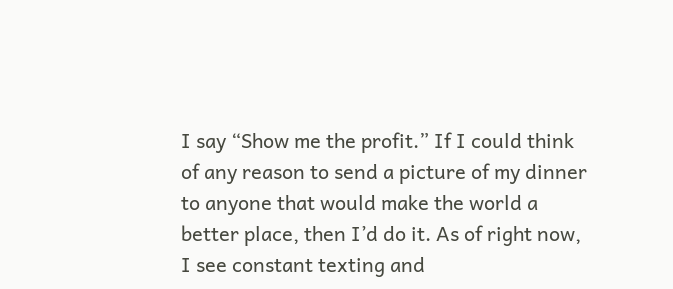I say “Show me the profit.” If I could think of any reason to send a picture of my dinner to anyone that would make the world a better place, then I’d do it. As of right now, I see constant texting and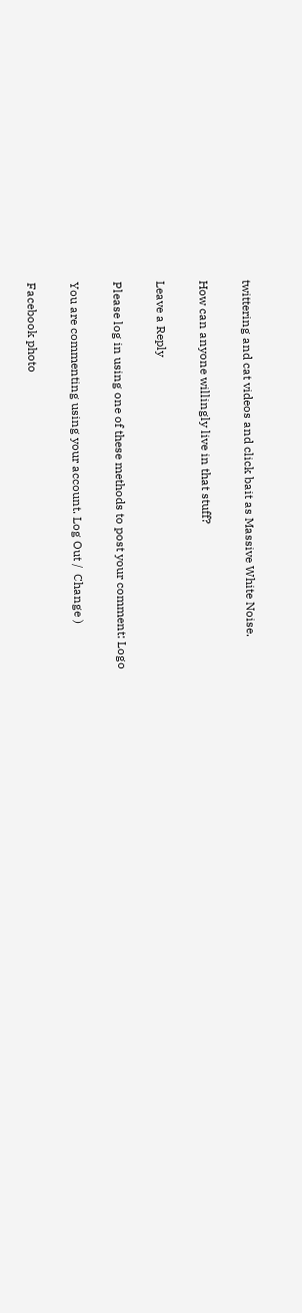twittering and cat videos and click bait as Massive White Noise.

How can anyone willingly live in that stuff?

Leave a Reply

Please log in using one of these methods to post your comment: Logo

You are commenting using your account. Log Out /  Change )

Facebook photo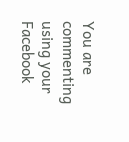You are commenting using your Facebook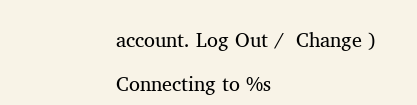account. Log Out /  Change )

Connecting to %s